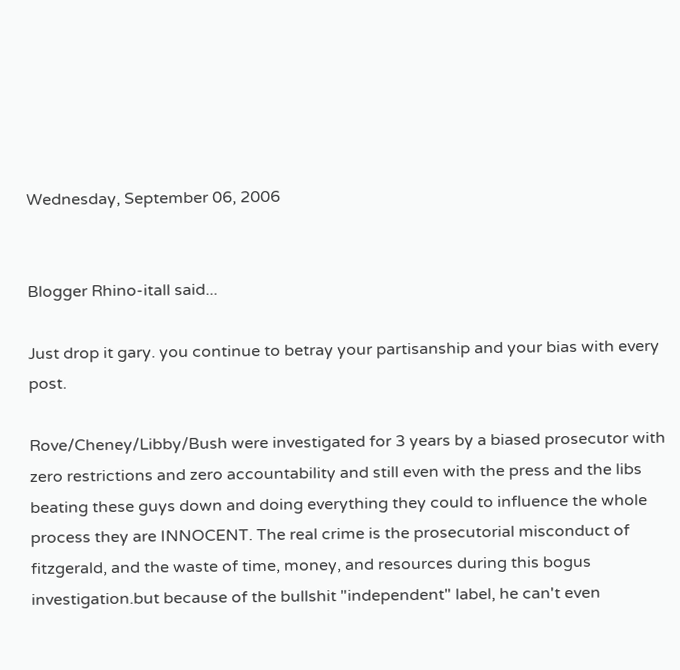Wednesday, September 06, 2006


Blogger Rhino-itall said...

Just drop it gary. you continue to betray your partisanship and your bias with every post.

Rove/Cheney/Libby/Bush were investigated for 3 years by a biased prosecutor with zero restrictions and zero accountability and still even with the press and the libs beating these guys down and doing everything they could to influence the whole process they are INNOCENT. The real crime is the prosecutorial misconduct of fitzgerald, and the waste of time, money, and resources during this bogus investigation.but because of the bullshit "independent" label, he can't even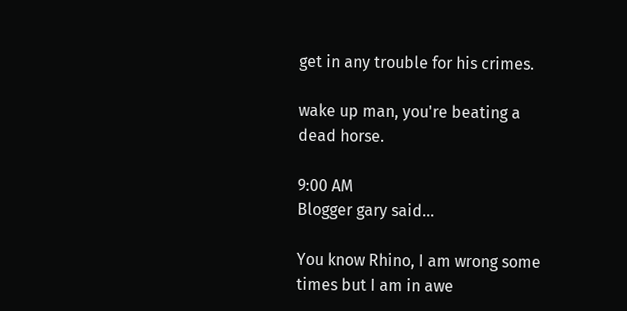get in any trouble for his crimes.

wake up man, you're beating a dead horse.

9:00 AM
Blogger gary said...

You know Rhino, I am wrong some times but I am in awe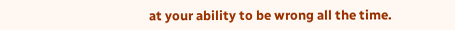at your ability to be wrong all the time.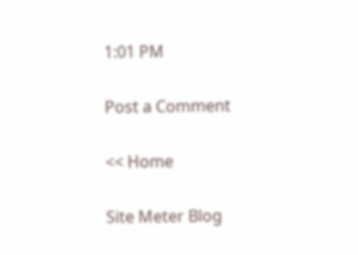1:01 PM

Post a Comment

<< Home

Site Meter Blog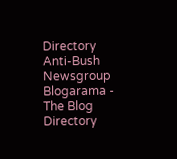Directory Anti-Bush Newsgroup Blogarama - The Blog Directory